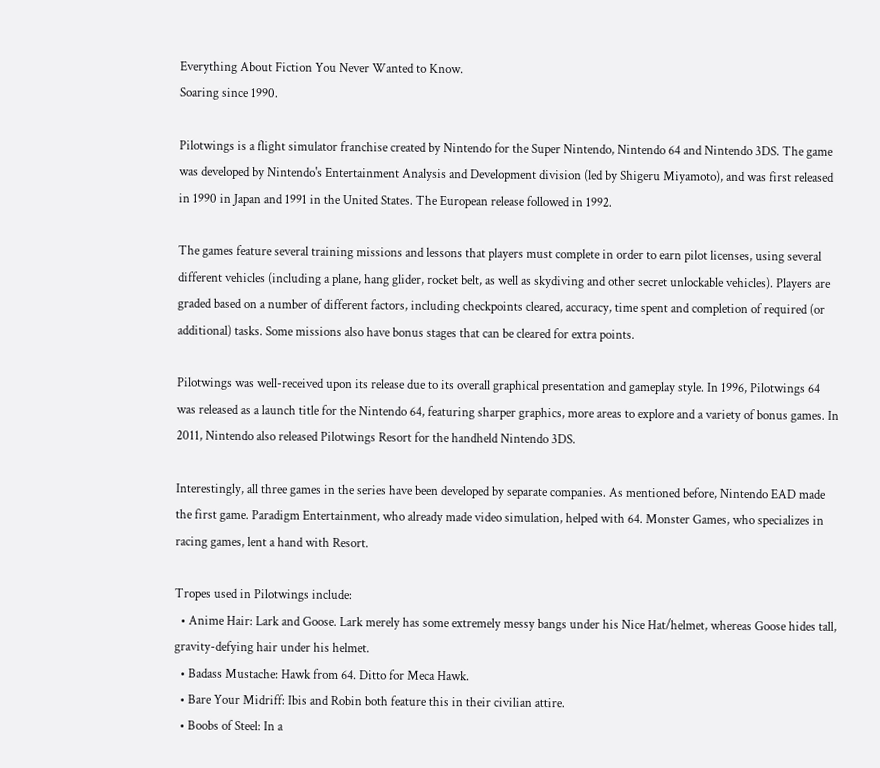Everything About Fiction You Never Wanted to Know.
Soaring since 1990.

Pilotwings is a flight simulator franchise created by Nintendo for the Super Nintendo, Nintendo 64 and Nintendo 3DS. The game was developed by Nintendo's Entertainment Analysis and Development division (led by Shigeru Miyamoto), and was first released in 1990 in Japan and 1991 in the United States. The European release followed in 1992.

The games feature several training missions and lessons that players must complete in order to earn pilot licenses, using several different vehicles (including a plane, hang glider, rocket belt, as well as skydiving and other secret unlockable vehicles). Players are graded based on a number of different factors, including checkpoints cleared, accuracy, time spent and completion of required (or additional) tasks. Some missions also have bonus stages that can be cleared for extra points.

Pilotwings was well-received upon its release due to its overall graphical presentation and gameplay style. In 1996, Pilotwings 64 was released as a launch title for the Nintendo 64, featuring sharper graphics, more areas to explore and a variety of bonus games. In 2011, Nintendo also released Pilotwings Resort for the handheld Nintendo 3DS.

Interestingly, all three games in the series have been developed by separate companies. As mentioned before, Nintendo EAD made the first game. Paradigm Entertainment, who already made video simulation, helped with 64. Monster Games, who specializes in racing games, lent a hand with Resort.

Tropes used in Pilotwings include:
  • Anime Hair: Lark and Goose. Lark merely has some extremely messy bangs under his Nice Hat/helmet, whereas Goose hides tall, gravity-defying hair under his helmet.
  • Badass Mustache: Hawk from 64. Ditto for Meca Hawk.
  • Bare Your Midriff: Ibis and Robin both feature this in their civilian attire.
  • Boobs of Steel: In a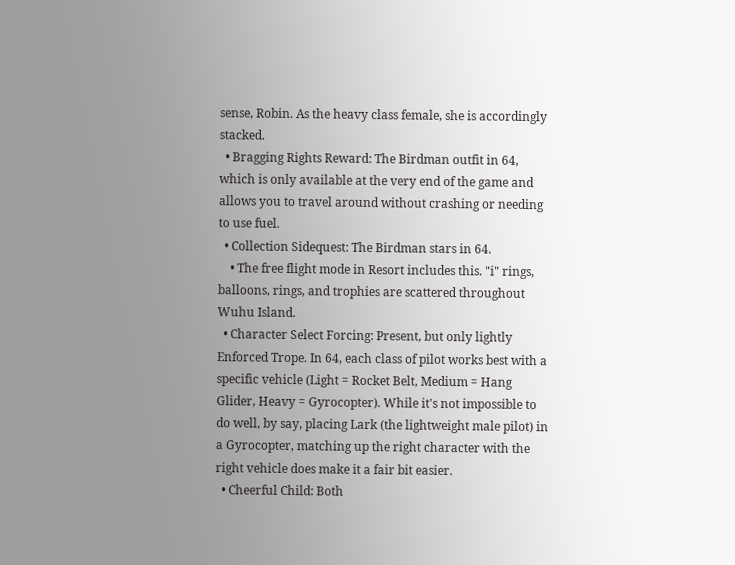sense, Robin. As the heavy class female, she is accordingly stacked.
  • Bragging Rights Reward: The Birdman outfit in 64, which is only available at the very end of the game and allows you to travel around without crashing or needing to use fuel.
  • Collection Sidequest: The Birdman stars in 64.
    • The free flight mode in Resort includes this. "i" rings, balloons, rings, and trophies are scattered throughout Wuhu Island.
  • Character Select Forcing: Present, but only lightly Enforced Trope. In 64, each class of pilot works best with a specific vehicle (Light = Rocket Belt, Medium = Hang Glider, Heavy = Gyrocopter). While it's not impossible to do well, by say, placing Lark (the lightweight male pilot) in a Gyrocopter, matching up the right character with the right vehicle does make it a fair bit easier.
  • Cheerful Child: Both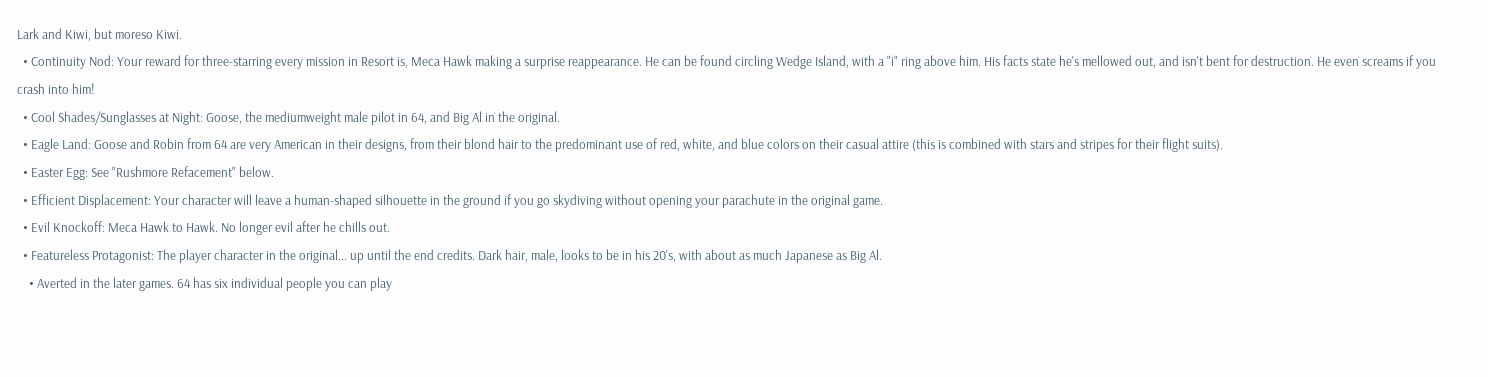Lark and Kiwi, but moreso Kiwi.
  • Continuity Nod: Your reward for three-starring every mission in Resort is, Meca Hawk making a surprise reappearance. He can be found circling Wedge Island, with a "i" ring above him. His facts state he's mellowed out, and isn't bent for destruction. He even screams if you crash into him!
  • Cool Shades/Sunglasses at Night: Goose, the mediumweight male pilot in 64, and Big Al in the original.
  • Eagle Land: Goose and Robin from 64 are very American in their designs, from their blond hair to the predominant use of red, white, and blue colors on their casual attire (this is combined with stars and stripes for their flight suits).
  • Easter Egg: See "Rushmore Refacement" below.
  • Efficient Displacement: Your character will leave a human-shaped silhouette in the ground if you go skydiving without opening your parachute in the original game.
  • Evil Knockoff: Meca Hawk to Hawk. No longer evil after he chills out.
  • Featureless Protagonist: The player character in the original... up until the end credits. Dark hair, male, looks to be in his 20's, with about as much Japanese as Big Al.
    • Averted in the later games. 64 has six individual people you can play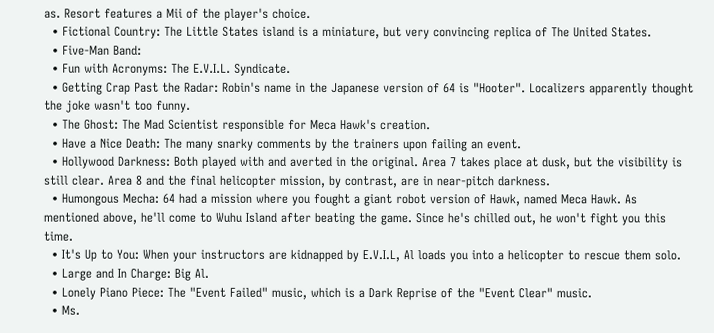as. Resort features a Mii of the player's choice.
  • Fictional Country: The Little States island is a miniature, but very convincing replica of The United States.
  • Five-Man Band:
  • Fun with Acronyms: The E.V.I.L. Syndicate.
  • Getting Crap Past the Radar: Robin's name in the Japanese version of 64 is "Hooter". Localizers apparently thought the joke wasn't too funny.
  • The Ghost: The Mad Scientist responsible for Meca Hawk's creation.
  • Have a Nice Death: The many snarky comments by the trainers upon failing an event.
  • Hollywood Darkness: Both played with and averted in the original. Area 7 takes place at dusk, but the visibility is still clear. Area 8 and the final helicopter mission, by contrast, are in near-pitch darkness.
  • Humongous Mecha: 64 had a mission where you fought a giant robot version of Hawk, named Meca Hawk. As mentioned above, he'll come to Wuhu Island after beating the game. Since he's chilled out, he won't fight you this time.
  • It's Up to You: When your instructors are kidnapped by E.V.I.L, Al loads you into a helicopter to rescue them solo.
  • Large and In Charge: Big Al.
  • Lonely Piano Piece: The "Event Failed" music, which is a Dark Reprise of the "Event Clear" music.
  • Ms.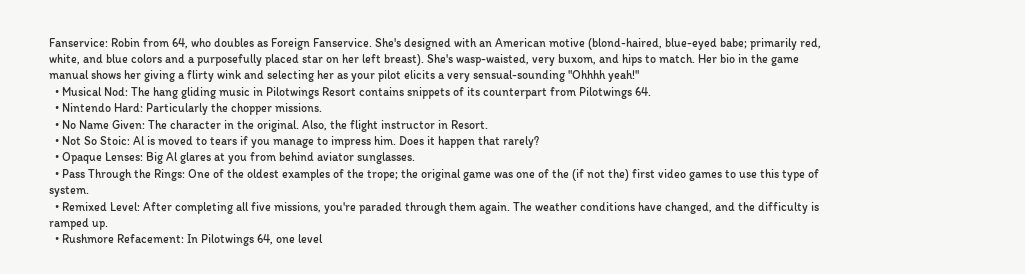Fanservice: Robin from 64, who doubles as Foreign Fanservice. She's designed with an American motive (blond-haired, blue-eyed babe; primarily red, white, and blue colors and a purposefully placed star on her left breast). She's wasp-waisted, very buxom, and hips to match. Her bio in the game manual shows her giving a flirty wink and selecting her as your pilot elicits a very sensual-sounding "Ohhhh yeah!"
  • Musical Nod: The hang gliding music in Pilotwings Resort contains snippets of its counterpart from Pilotwings 64.
  • Nintendo Hard: Particularly the chopper missions.
  • No Name Given: The character in the original. Also, the flight instructor in Resort.
  • Not So Stoic: Al is moved to tears if you manage to impress him. Does it happen that rarely?
  • Opaque Lenses: Big Al glares at you from behind aviator sunglasses.
  • Pass Through the Rings: One of the oldest examples of the trope; the original game was one of the (if not the) first video games to use this type of system.
  • Remixed Level: After completing all five missions, you're paraded through them again. The weather conditions have changed, and the difficulty is ramped up.
  • Rushmore Refacement: In Pilotwings 64, one level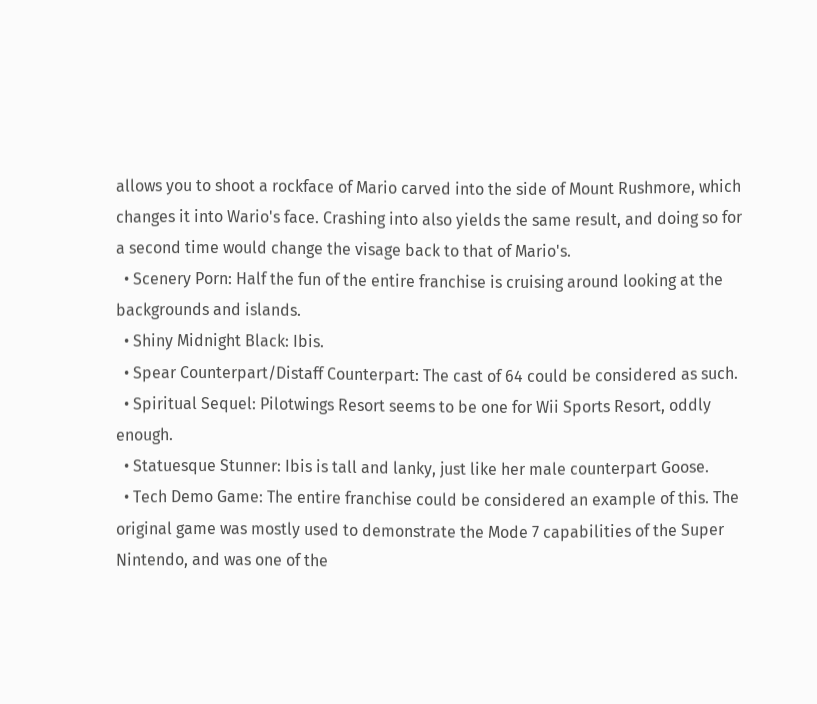allows you to shoot a rockface of Mario carved into the side of Mount Rushmore, which changes it into Wario's face. Crashing into also yields the same result, and doing so for a second time would change the visage back to that of Mario's.
  • Scenery Porn: Half the fun of the entire franchise is cruising around looking at the backgrounds and islands.
  • Shiny Midnight Black: Ibis.
  • Spear Counterpart/Distaff Counterpart: The cast of 64 could be considered as such.
  • Spiritual Sequel: Pilotwings Resort seems to be one for Wii Sports Resort, oddly enough.
  • Statuesque Stunner: Ibis is tall and lanky, just like her male counterpart Goose.
  • Tech Demo Game: The entire franchise could be considered an example of this. The original game was mostly used to demonstrate the Mode 7 capabilities of the Super Nintendo, and was one of the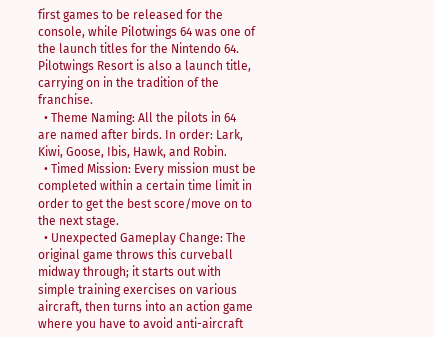first games to be released for the console, while Pilotwings 64 was one of the launch titles for the Nintendo 64. Pilotwings Resort is also a launch title, carrying on in the tradition of the franchise.
  • Theme Naming: All the pilots in 64 are named after birds. In order: Lark, Kiwi, Goose, Ibis, Hawk, and Robin.
  • Timed Mission: Every mission must be completed within a certain time limit in order to get the best score/move on to the next stage.
  • Unexpected Gameplay Change: The original game throws this curveball midway through; it starts out with simple training exercises on various aircraft, then turns into an action game where you have to avoid anti-aircraft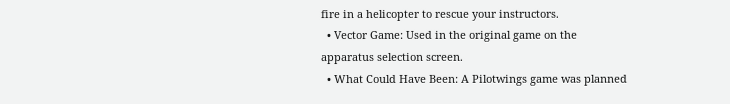fire in a helicopter to rescue your instructors.
  • Vector Game: Used in the original game on the apparatus selection screen.
  • What Could Have Been: A Pilotwings game was planned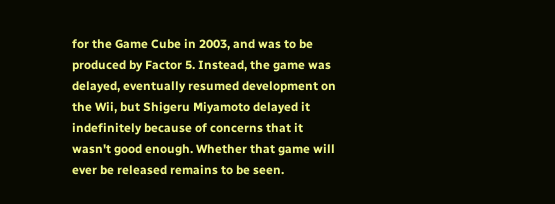for the Game Cube in 2003, and was to be produced by Factor 5. Instead, the game was delayed, eventually resumed development on the Wii, but Shigeru Miyamoto delayed it indefinitely because of concerns that it wasn't good enough. Whether that game will ever be released remains to be seen.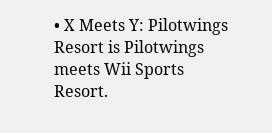• X Meets Y: Pilotwings Resort is Pilotwings meets Wii Sports Resort.